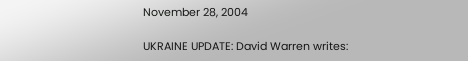November 28, 2004

UKRAINE UPDATE: David Warren writes: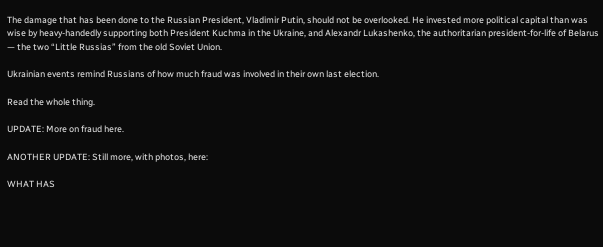The damage that has been done to the Russian President, Vladimir Putin, should not be overlooked. He invested more political capital than was wise by heavy-handedly supporting both President Kuchma in the Ukraine, and Alexandr Lukashenko, the authoritarian president-for-life of Belarus — the two “Little Russias” from the old Soviet Union.

Ukrainian events remind Russians of how much fraud was involved in their own last election.

Read the whole thing.

UPDATE: More on fraud here.

ANOTHER UPDATE: Still more, with photos, here:

WHAT HAS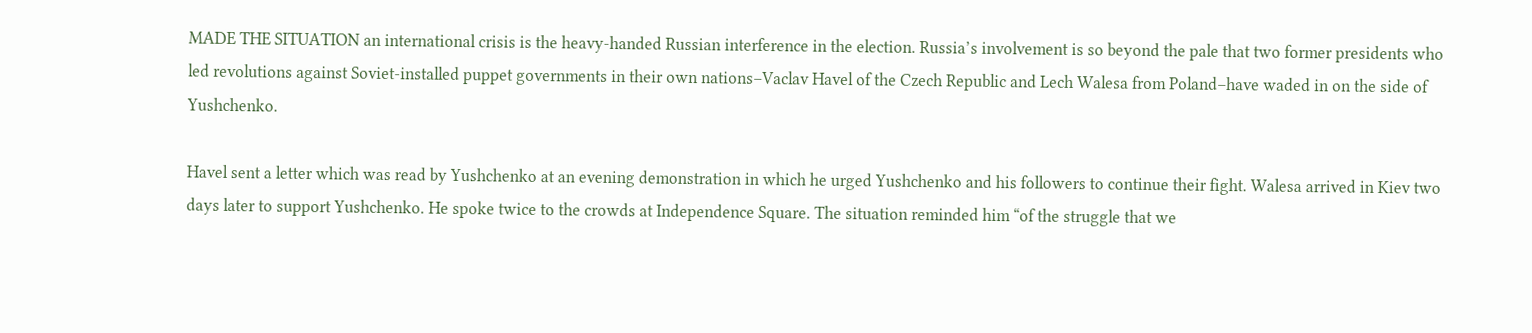MADE THE SITUATION an international crisis is the heavy-handed Russian interference in the election. Russia’s involvement is so beyond the pale that two former presidents who led revolutions against Soviet-installed puppet governments in their own nations–Vaclav Havel of the Czech Republic and Lech Walesa from Poland–have waded in on the side of Yushchenko.

Havel sent a letter which was read by Yushchenko at an evening demonstration in which he urged Yushchenko and his followers to continue their fight. Walesa arrived in Kiev two days later to support Yushchenko. He spoke twice to the crowds at Independence Square. The situation reminded him “of the struggle that we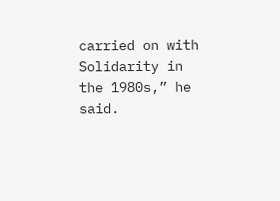carried on with Solidarity in the 1980s,” he said.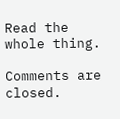Read the whole thing.

Comments are closed.